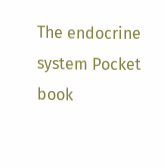The endocrine system Pocket book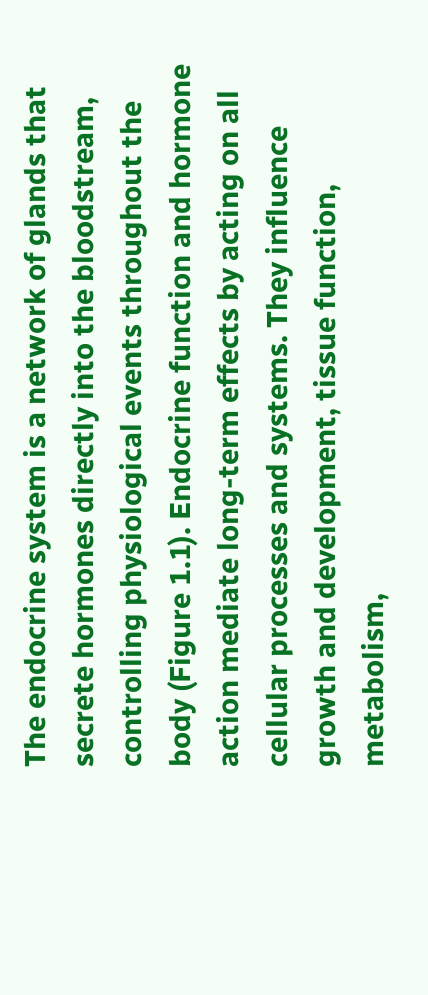The endocrine system is a network of glands that secrete hormones directly into the bloodstream, controlling physiological events throughout the body (Figure 1.1). Endocrine function and hormone action mediate long-term effects by acting on all cellular processes and systems. They influence growth and development, tissue function, metabolism,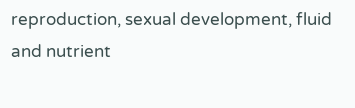reproduction, sexual development, fluid and nutrient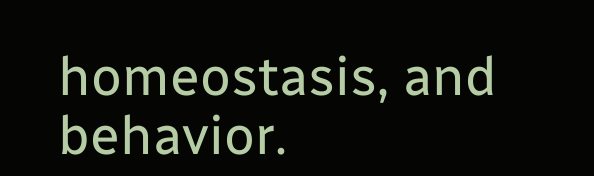homeostasis, and behavior.